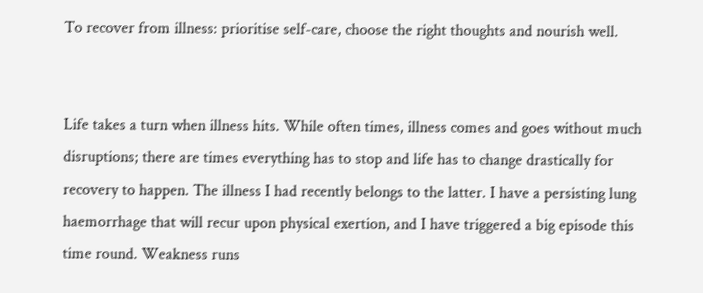To recover from illness: prioritise self-care, choose the right thoughts and nourish well.


Life takes a turn when illness hits. While often times, illness comes and goes without much disruptions; there are times everything has to stop and life has to change drastically for recovery to happen. The illness I had recently belongs to the latter. I have a persisting lung haemorrhage that will recur upon physical exertion, and I have triggered a big episode this time round. Weakness runs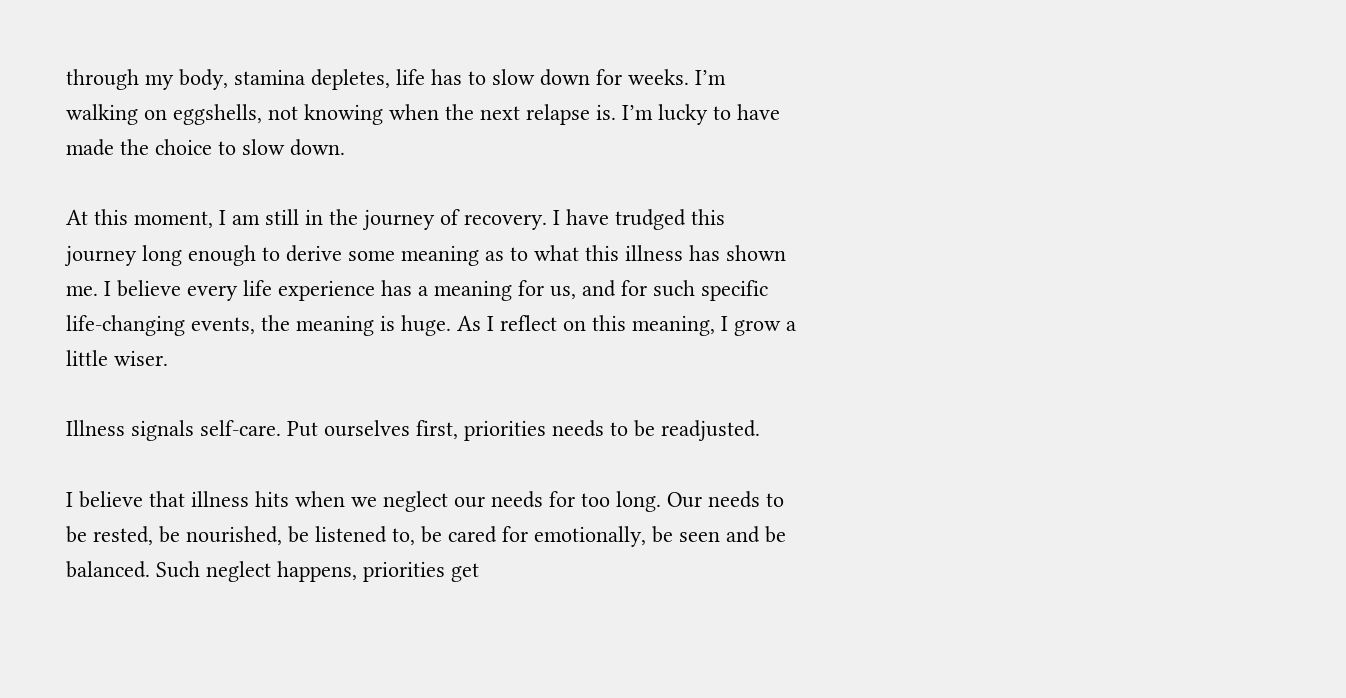through my body, stamina depletes, life has to slow down for weeks. I’m walking on eggshells, not knowing when the next relapse is. I’m lucky to have made the choice to slow down.

At this moment, I am still in the journey of recovery. I have trudged this journey long enough to derive some meaning as to what this illness has shown me. I believe every life experience has a meaning for us, and for such specific life-changing events, the meaning is huge. As I reflect on this meaning, I grow a little wiser.

Illness signals self-care. Put ourselves first, priorities needs to be readjusted.

I believe that illness hits when we neglect our needs for too long. Our needs to be rested, be nourished, be listened to, be cared for emotionally, be seen and be balanced. Such neglect happens, priorities get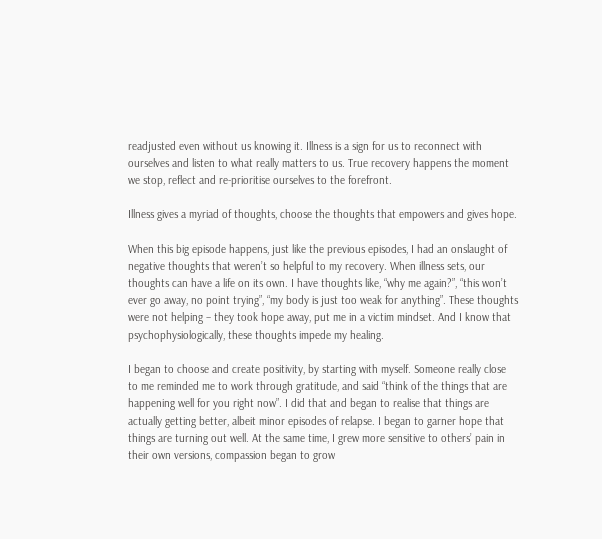readjusted even without us knowing it. Illness is a sign for us to reconnect with ourselves and listen to what really matters to us. True recovery happens the moment we stop, reflect and re-prioritise ourselves to the forefront.

Illness gives a myriad of thoughts, choose the thoughts that empowers and gives hope.

When this big episode happens, just like the previous episodes, I had an onslaught of negative thoughts that weren’t so helpful to my recovery. When illness sets, our thoughts can have a life on its own. I have thoughts like, “why me again?”, “this won’t ever go away, no point trying”, “my body is just too weak for anything”. These thoughts were not helping – they took hope away, put me in a victim mindset. And I know that psychophysiologically, these thoughts impede my healing.

I began to choose and create positivity, by starting with myself. Someone really close to me reminded me to work through gratitude, and said “think of the things that are happening well for you right now”. I did that and began to realise that things are actually getting better, albeit minor episodes of relapse. I began to garner hope that things are turning out well. At the same time, I grew more sensitive to others’ pain in their own versions, compassion began to grow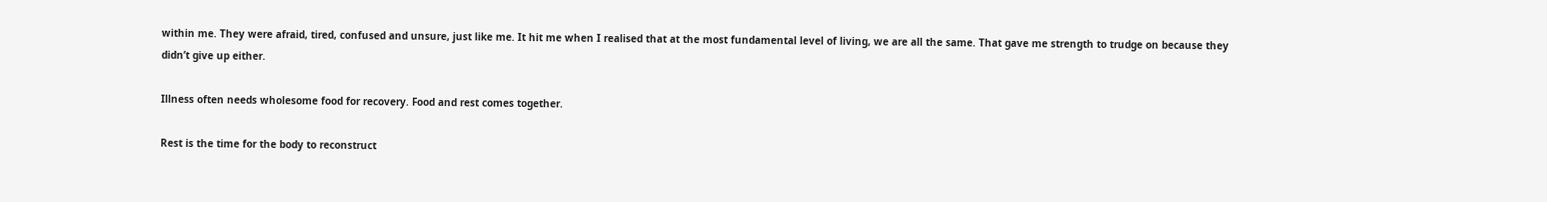within me. They were afraid, tired, confused and unsure, just like me. It hit me when I realised that at the most fundamental level of living, we are all the same. That gave me strength to trudge on because they didn’t give up either.

Illness often needs wholesome food for recovery. Food and rest comes together.

Rest is the time for the body to reconstruct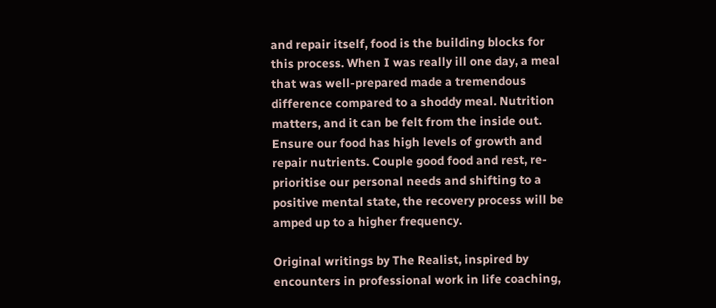and repair itself, food is the building blocks for this process. When I was really ill one day, a meal that was well-prepared made a tremendous difference compared to a shoddy meal. Nutrition matters, and it can be felt from the inside out. Ensure our food has high levels of growth and repair nutrients. Couple good food and rest, re-prioritise our personal needs and shifting to a positive mental state, the recovery process will be amped up to a higher frequency.

Original writings by The Realist, inspired by encounters in professional work in life coaching,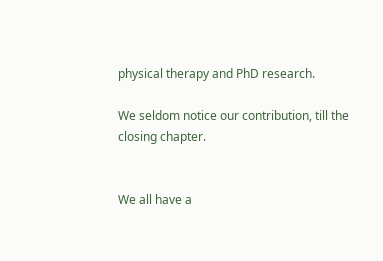physical therapy and PhD research.

We seldom notice our contribution, till the closing chapter.


We all have a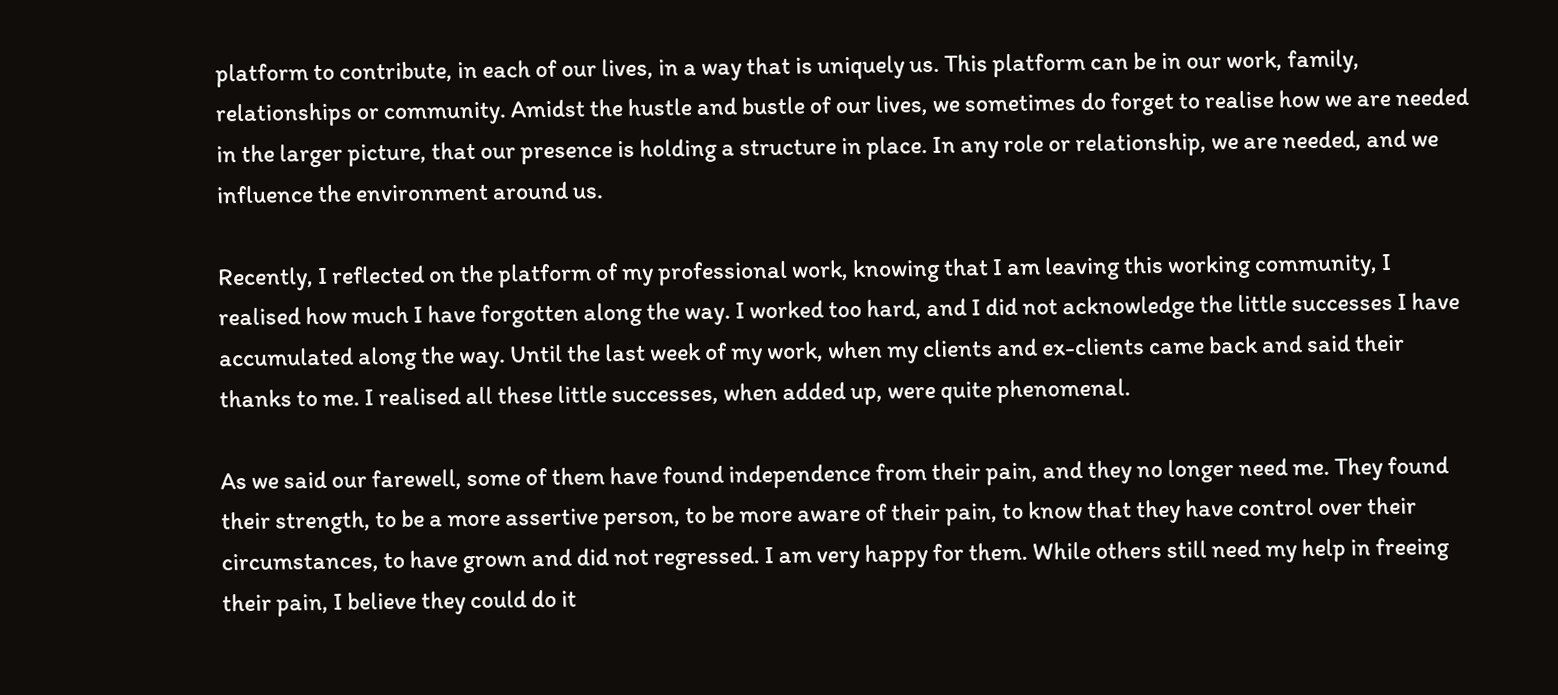platform to contribute, in each of our lives, in a way that is uniquely us. This platform can be in our work, family, relationships or community. Amidst the hustle and bustle of our lives, we sometimes do forget to realise how we are needed in the larger picture, that our presence is holding a structure in place. In any role or relationship, we are needed, and we influence the environment around us.

Recently, I reflected on the platform of my professional work, knowing that I am leaving this working community, I realised how much I have forgotten along the way. I worked too hard, and I did not acknowledge the little successes I have accumulated along the way. Until the last week of my work, when my clients and ex-clients came back and said their thanks to me. I realised all these little successes, when added up, were quite phenomenal.

As we said our farewell, some of them have found independence from their pain, and they no longer need me. They found their strength, to be a more assertive person, to be more aware of their pain, to know that they have control over their circumstances, to have grown and did not regressed. I am very happy for them. While others still need my help in freeing their pain, I believe they could do it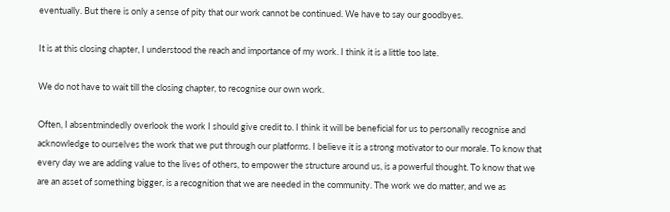eventually. But there is only a sense of pity that our work cannot be continued. We have to say our goodbyes.

It is at this closing chapter, I understood the reach and importance of my work. I think it is a little too late.

We do not have to wait till the closing chapter, to recognise our own work.

Often, I absentmindedly overlook the work I should give credit to. I think it will be beneficial for us to personally recognise and acknowledge to ourselves the work that we put through our platforms. I believe it is a strong motivator to our morale. To know that every day we are adding value to the lives of others, to empower the structure around us, is a powerful thought. To know that we are an asset of something bigger, is a recognition that we are needed in the community. The work we do matter, and we as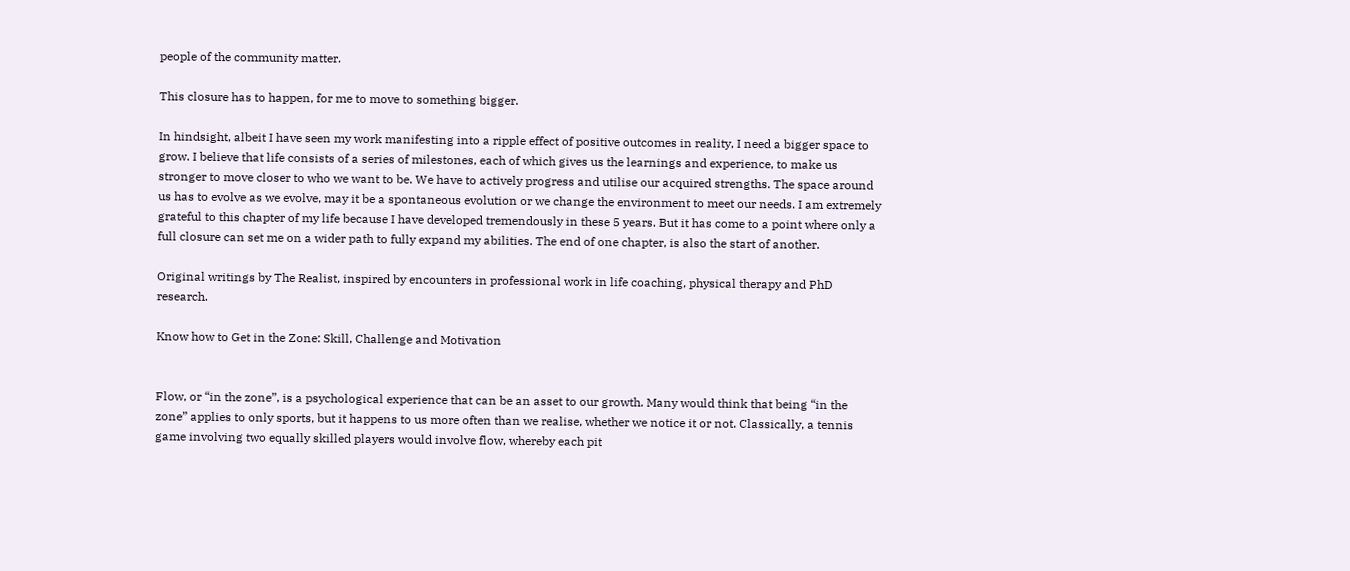people of the community matter.

This closure has to happen, for me to move to something bigger.

In hindsight, albeit I have seen my work manifesting into a ripple effect of positive outcomes in reality, I need a bigger space to grow. I believe that life consists of a series of milestones, each of which gives us the learnings and experience, to make us stronger to move closer to who we want to be. We have to actively progress and utilise our acquired strengths. The space around us has to evolve as we evolve, may it be a spontaneous evolution or we change the environment to meet our needs. I am extremely grateful to this chapter of my life because I have developed tremendously in these 5 years. But it has come to a point where only a full closure can set me on a wider path to fully expand my abilities. The end of one chapter, is also the start of another.

Original writings by The Realist, inspired by encounters in professional work in life coaching, physical therapy and PhD research.

Know how to Get in the Zone: Skill, Challenge and Motivation


Flow, or “in the zone”, is a psychological experience that can be an asset to our growth. Many would think that being “in the zone” applies to only sports, but it happens to us more often than we realise, whether we notice it or not. Classically, a tennis game involving two equally skilled players would involve flow, whereby each pit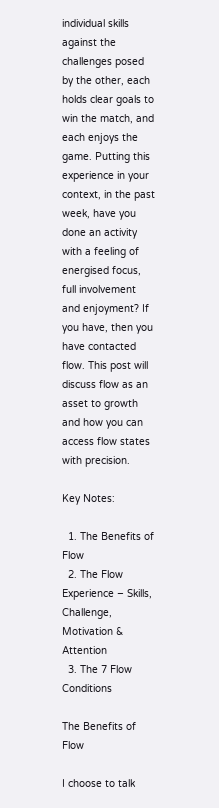individual skills against the challenges posed by the other, each holds clear goals to win the match, and each enjoys the game. Putting this experience in your context, in the past week, have you done an activity with a feeling of energised focus, full involvement and enjoyment? If you have, then you have contacted flow. This post will discuss flow as an asset to growth and how you can access flow states with precision.

Key Notes:

  1. The Benefits of Flow
  2. The Flow Experience – Skills, Challenge, Motivation & Attention
  3. The 7 Flow Conditions

The Benefits of Flow

I choose to talk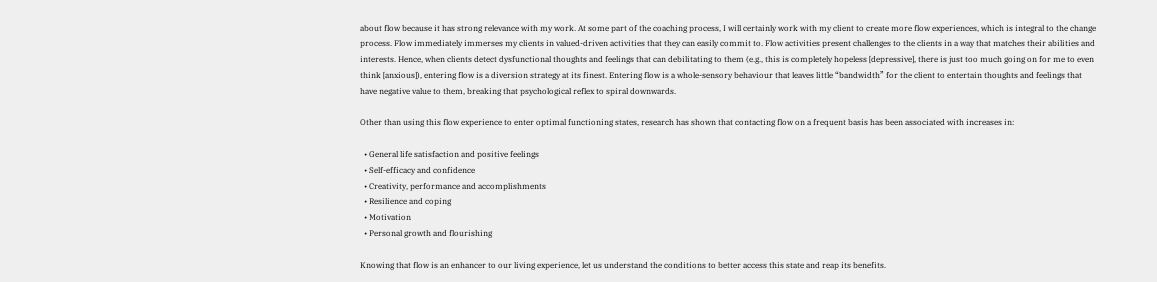about flow because it has strong relevance with my work. At some part of the coaching process, I will certainly work with my client to create more flow experiences, which is integral to the change process. Flow immediately immerses my clients in valued-driven activities that they can easily commit to. Flow activities present challenges to the clients in a way that matches their abilities and interests. Hence, when clients detect dysfunctional thoughts and feelings that can debilitating to them (e.g., this is completely hopeless [depressive], there is just too much going on for me to even think [anxious]), entering flow is a diversion strategy at its finest. Entering flow is a whole-sensory behaviour that leaves little “bandwidth” for the client to entertain thoughts and feelings that have negative value to them, breaking that psychological reflex to spiral downwards.

Other than using this flow experience to enter optimal functioning states, research has shown that contacting flow on a frequent basis has been associated with increases in:

  • General life satisfaction and positive feelings
  • Self-efficacy and confidence
  • Creativity, performance and accomplishments
  • Resilience and coping
  • Motivation
  • Personal growth and flourishing

Knowing that flow is an enhancer to our living experience, let us understand the conditions to better access this state and reap its benefits.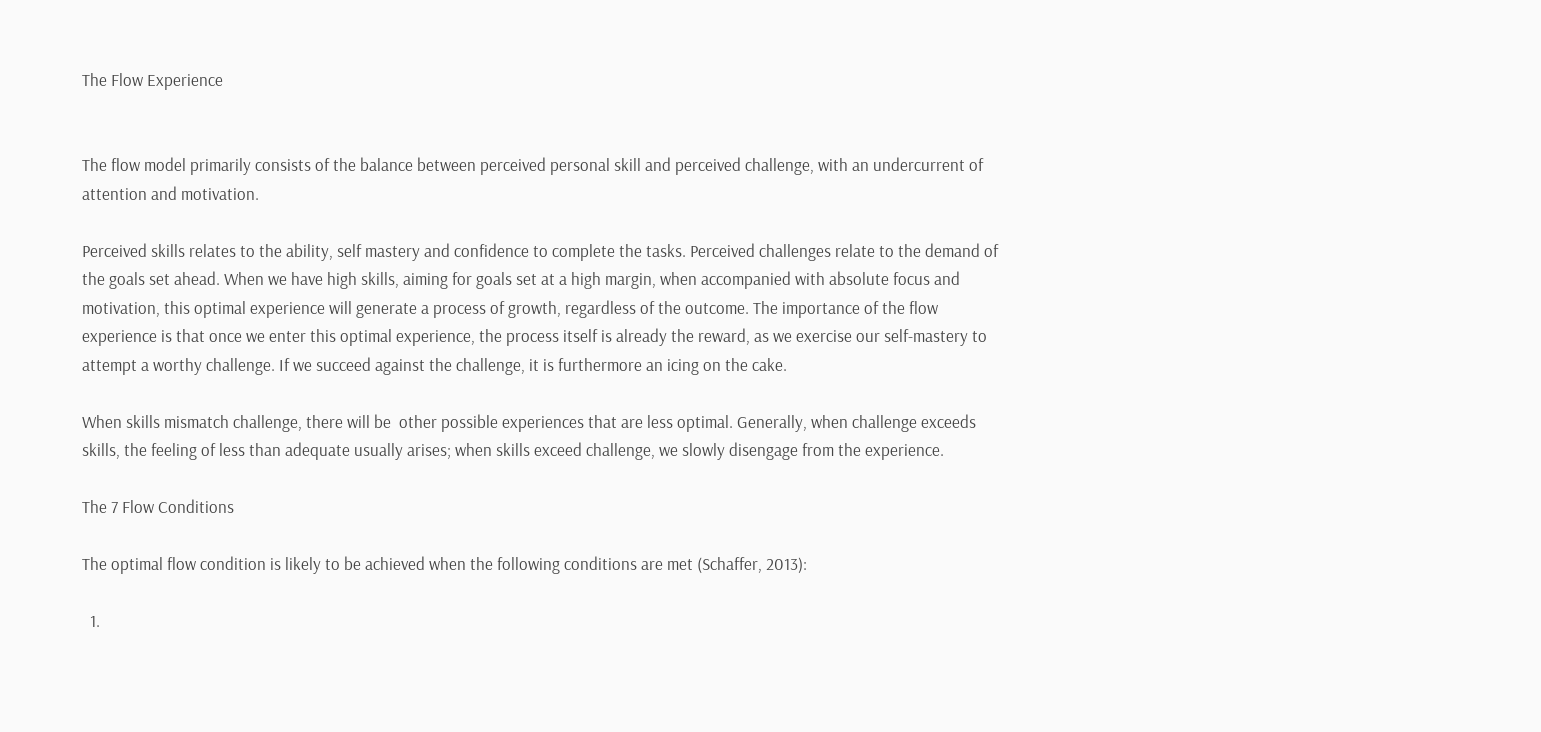The Flow Experience


The flow model primarily consists of the balance between perceived personal skill and perceived challenge, with an undercurrent of attention and motivation.

Perceived skills relates to the ability, self mastery and confidence to complete the tasks. Perceived challenges relate to the demand of the goals set ahead. When we have high skills, aiming for goals set at a high margin, when accompanied with absolute focus and motivation, this optimal experience will generate a process of growth, regardless of the outcome. The importance of the flow experience is that once we enter this optimal experience, the process itself is already the reward, as we exercise our self-mastery to attempt a worthy challenge. If we succeed against the challenge, it is furthermore an icing on the cake.

When skills mismatch challenge, there will be  other possible experiences that are less optimal. Generally, when challenge exceeds skills, the feeling of less than adequate usually arises; when skills exceed challenge, we slowly disengage from the experience.

The 7 Flow Conditions

The optimal flow condition is likely to be achieved when the following conditions are met (Schaffer, 2013):

  1.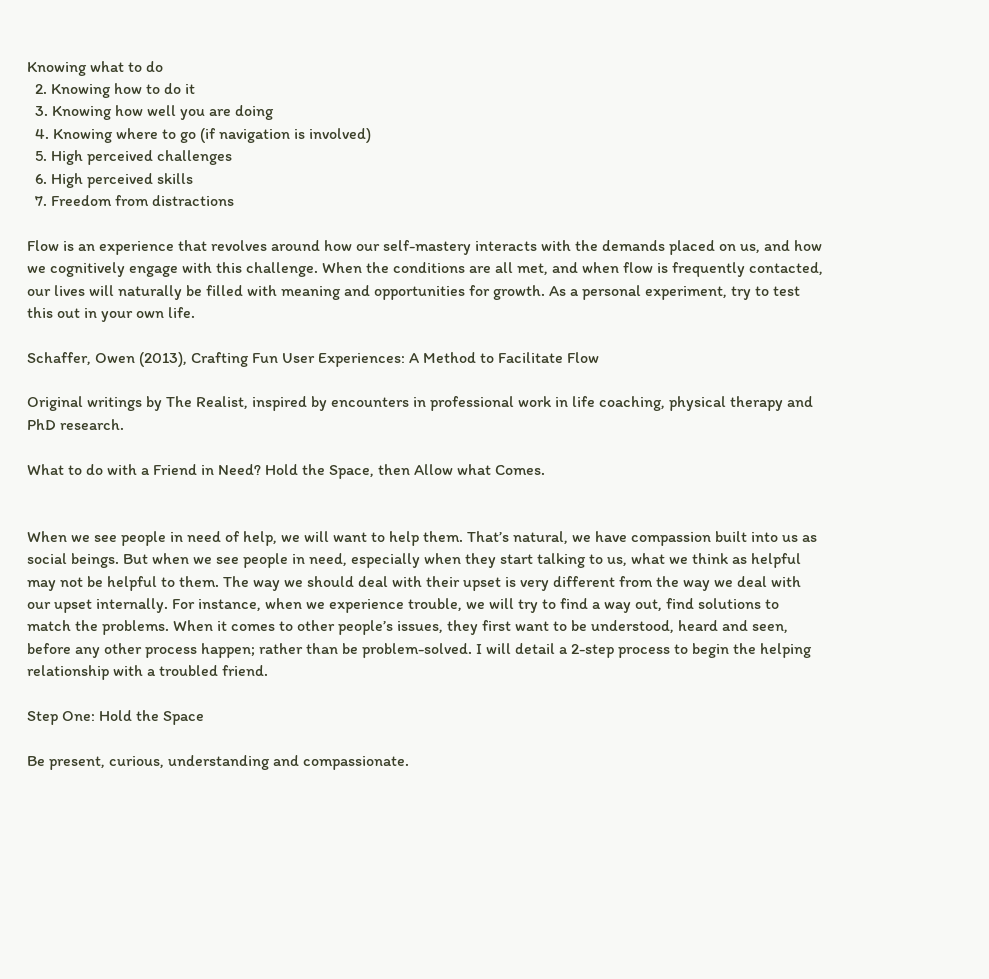Knowing what to do
  2. Knowing how to do it
  3. Knowing how well you are doing
  4. Knowing where to go (if navigation is involved)
  5. High perceived challenges
  6. High perceived skills
  7. Freedom from distractions

Flow is an experience that revolves around how our self-mastery interacts with the demands placed on us, and how we cognitively engage with this challenge. When the conditions are all met, and when flow is frequently contacted, our lives will naturally be filled with meaning and opportunities for growth. As a personal experiment, try to test this out in your own life.

Schaffer, Owen (2013), Crafting Fun User Experiences: A Method to Facilitate Flow

Original writings by The Realist, inspired by encounters in professional work in life coaching, physical therapy and PhD research.

What to do with a Friend in Need? Hold the Space, then Allow what Comes.


When we see people in need of help, we will want to help them. That’s natural, we have compassion built into us as social beings. But when we see people in need, especially when they start talking to us, what we think as helpful may not be helpful to them. The way we should deal with their upset is very different from the way we deal with our upset internally. For instance, when we experience trouble, we will try to find a way out, find solutions to match the problems. When it comes to other people’s issues, they first want to be understood, heard and seen, before any other process happen; rather than be problem-solved. I will detail a 2-step process to begin the helping relationship with a troubled friend.

Step One: Hold the Space

Be present, curious, understanding and compassionate.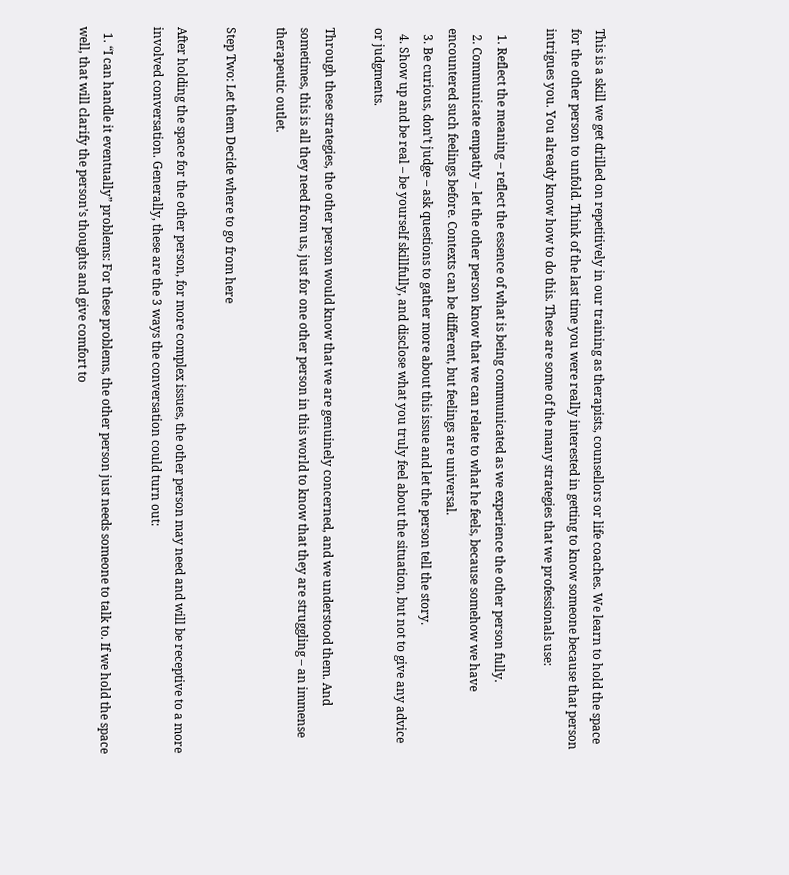This is a skill we get drilled on repetitively in our training as therapists, counsellors or life coaches. We learn to hold the space for the other person to unfold. Think of the last time you were really interested in getting to know someone because that person intrigues you. You already know how to do this. These are some of the many strategies that we professionals use:

  1. Reflect the meaning – reflect the essence of what is being communicated as we experience the other person fully.
  2. Communicate empathy – let the other person know that we can relate to what he feels, because somehow we have encountered such feelings before. Contexts can be different, but feelings are universal.
  3. Be curious, don’t judge – ask questions to gather more about this issue and let the person tell the story.
  4. Show up and be real – be yourself skillfully, and disclose what you truly feel about the situation, but not to give any advice or judgments.

Through these strategies, the other person would know that we are genuinely concerned, and we understood them. And sometimes, this is all they need from us, just for one other person in this world to know that they are struggling – an immense therapeutic outlet.

Step Two: Let them Decide where to go from here

After holding the space for the other person, for more complex issues, the other person may need and will be receptive to a more involved conversation. Generally, these are the 3 ways the conversation could turn out:

  1. “I can handle it eventually” problems: For these problems, the other person just needs someone to talk to. If we hold the space well, that will clarify the person’s thoughts and give comfort to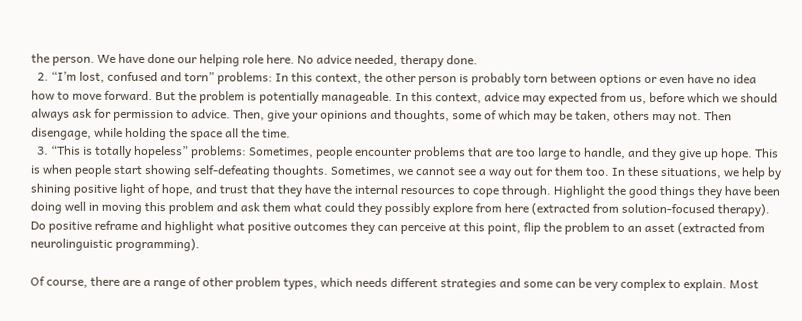the person. We have done our helping role here. No advice needed, therapy done.
  2. “I’m lost, confused and torn” problems: In this context, the other person is probably torn between options or even have no idea how to move forward. But the problem is potentially manageable. In this context, advice may expected from us, before which we should always ask for permission to advice. Then, give your opinions and thoughts, some of which may be taken, others may not. Then disengage, while holding the space all the time.
  3. “This is totally hopeless” problems: Sometimes, people encounter problems that are too large to handle, and they give up hope. This is when people start showing self-defeating thoughts. Sometimes, we cannot see a way out for them too. In these situations, we help by shining positive light of hope, and trust that they have the internal resources to cope through. Highlight the good things they have been doing well in moving this problem and ask them what could they possibly explore from here (extracted from solution-focused therapy). Do positive reframe and highlight what positive outcomes they can perceive at this point, flip the problem to an asset (extracted from neurolinguistic programming).

Of course, there are a range of other problem types, which needs different strategies and some can be very complex to explain. Most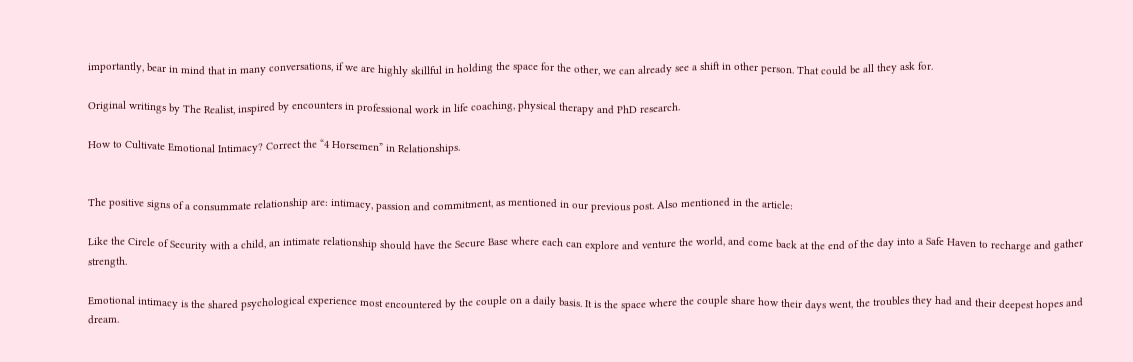importantly, bear in mind that in many conversations, if we are highly skillful in holding the space for the other, we can already see a shift in other person. That could be all they ask for.

Original writings by The Realist, inspired by encounters in professional work in life coaching, physical therapy and PhD research.

How to Cultivate Emotional Intimacy? Correct the “4 Horsemen” in Relationships.


The positive signs of a consummate relationship are: intimacy, passion and commitment, as mentioned in our previous post. Also mentioned in the article:

Like the Circle of Security with a child, an intimate relationship should have the Secure Base where each can explore and venture the world, and come back at the end of the day into a Safe Haven to recharge and gather strength.

Emotional intimacy is the shared psychological experience most encountered by the couple on a daily basis. It is the space where the couple share how their days went, the troubles they had and their deepest hopes and dream.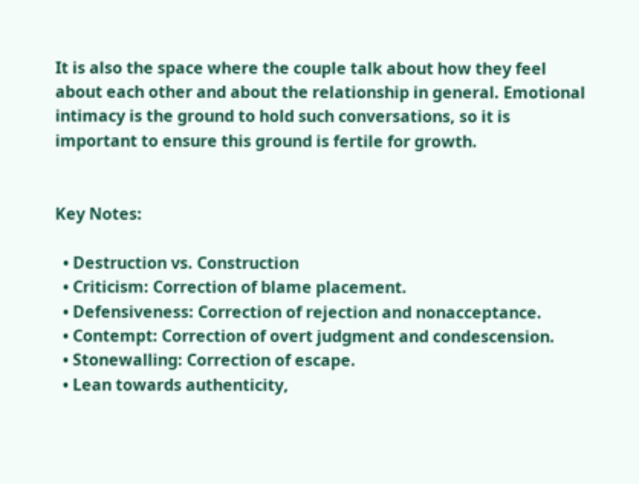It is also the space where the couple talk about how they feel about each other and about the relationship in general. Emotional intimacy is the ground to hold such conversations, so it is important to ensure this ground is fertile for growth.


Key Notes:

  • Destruction vs. Construction
  • Criticism: Correction of blame placement.
  • Defensiveness: Correction of rejection and nonacceptance.
  • Contempt: Correction of overt judgment and condescension.
  • Stonewalling: Correction of escape.
  • Lean towards authenticity,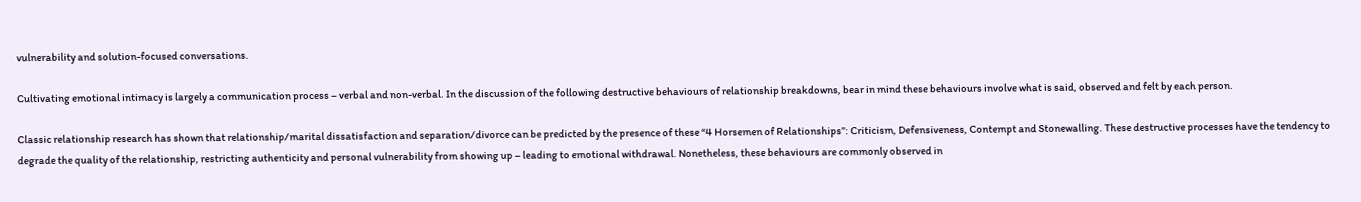vulnerability and solution-focused conversations.

Cultivating emotional intimacy is largely a communication process – verbal and non-verbal. In the discussion of the following destructive behaviours of relationship breakdowns, bear in mind these behaviours involve what is said, observed and felt by each person.

Classic relationship research has shown that relationship/marital dissatisfaction and separation/divorce can be predicted by the presence of these “4 Horsemen of Relationships”: Criticism, Defensiveness, Contempt and Stonewalling. These destructive processes have the tendency to degrade the quality of the relationship, restricting authenticity and personal vulnerability from showing up – leading to emotional withdrawal. Nonetheless, these behaviours are commonly observed in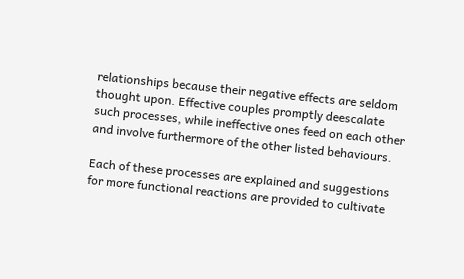relationships because their negative effects are seldom thought upon. Effective couples promptly deescalate such processes, while ineffective ones feed on each other and involve furthermore of the other listed behaviours.

Each of these processes are explained and suggestions for more functional reactions are provided to cultivate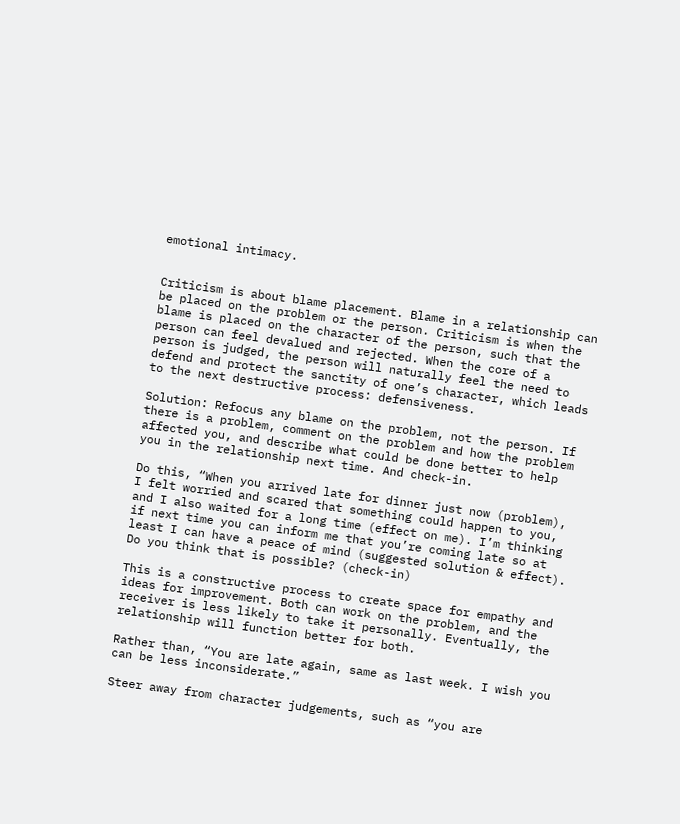emotional intimacy.


Criticism is about blame placement. Blame in a relationship can be placed on the problem or the person. Criticism is when the blame is placed on the character of the person, such that the person can feel devalued and rejected. When the core of a person is judged, the person will naturally feel the need to defend and protect the sanctity of one’s character, which leads to the next destructive process: defensiveness.

Solution: Refocus any blame on the problem, not the person. If there is a problem, comment on the problem and how the problem affected you, and describe what could be done better to help you in the relationship next time. And check-in.

Do this, “When you arrived late for dinner just now (problem), I felt worried and scared that something could happen to you, and I also waited for a long time (effect on me). I’m thinking if next time you can inform me that you’re coming late so at least I can have a peace of mind (suggested solution & effect). Do you think that is possible? (check-in)

This is a constructive process to create space for empathy and ideas for improvement. Both can work on the problem, and the receiver is less likely to take it personally. Eventually, the relationship will function better for both.

Rather than, “You are late again, same as last week. I wish you can be less inconsiderate.”

Steer away from character judgements, such as “you are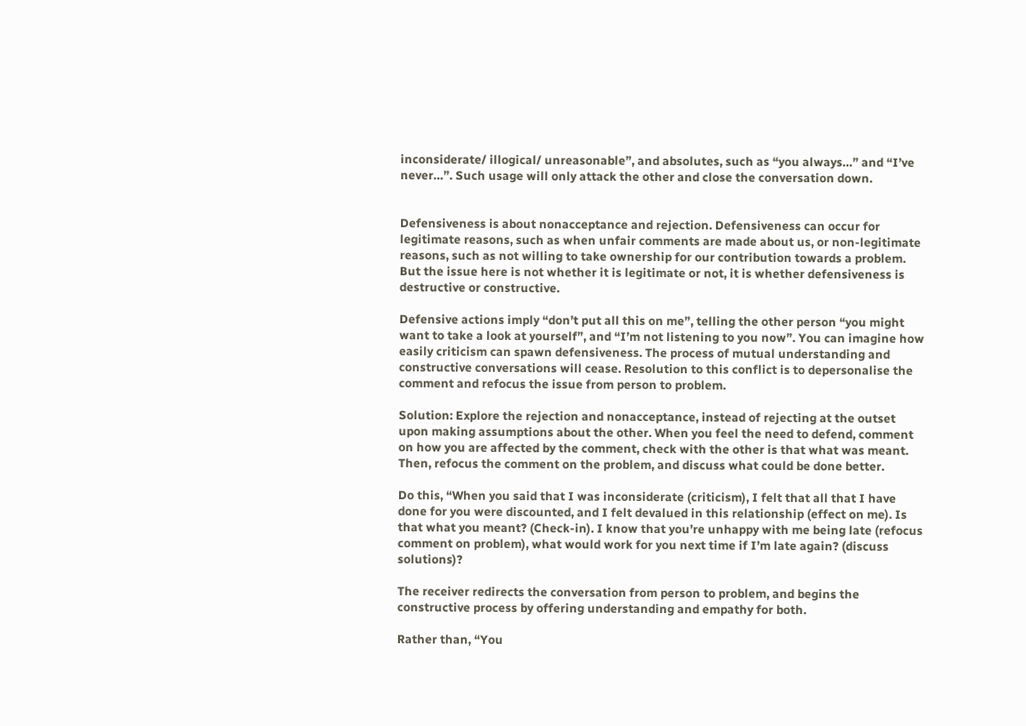inconsiderate/ illogical/ unreasonable”, and absolutes, such as “you always…” and “I’ve never…”. Such usage will only attack the other and close the conversation down.


Defensiveness is about nonacceptance and rejection. Defensiveness can occur for legitimate reasons, such as when unfair comments are made about us, or non-legitimate reasons, such as not willing to take ownership for our contribution towards a problem. But the issue here is not whether it is legitimate or not, it is whether defensiveness is destructive or constructive.

Defensive actions imply “don’t put all this on me”, telling the other person “you might want to take a look at yourself”, and “I’m not listening to you now”. You can imagine how easily criticism can spawn defensiveness. The process of mutual understanding and constructive conversations will cease. Resolution to this conflict is to depersonalise the comment and refocus the issue from person to problem.

Solution: Explore the rejection and nonacceptance, instead of rejecting at the outset upon making assumptions about the other. When you feel the need to defend, comment on how you are affected by the comment, check with the other is that what was meant. Then, refocus the comment on the problem, and discuss what could be done better.

Do this, “When you said that I was inconsiderate (criticism), I felt that all that I have done for you were discounted, and I felt devalued in this relationship (effect on me). Is that what you meant? (Check-in). I know that you’re unhappy with me being late (refocus comment on problem), what would work for you next time if I’m late again? (discuss solutions)?

The receiver redirects the conversation from person to problem, and begins the constructive process by offering understanding and empathy for both.

Rather than, “You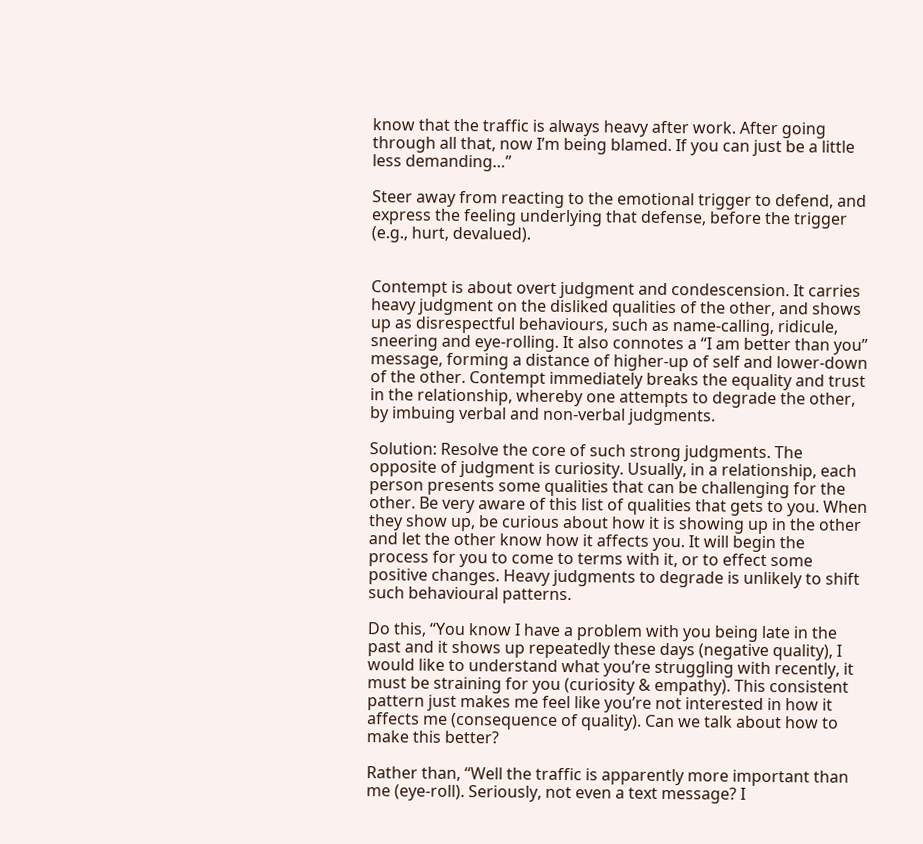know that the traffic is always heavy after work. After going through all that, now I’m being blamed. If you can just be a little less demanding…”

Steer away from reacting to the emotional trigger to defend, and express the feeling underlying that defense, before the trigger (e.g., hurt, devalued).


Contempt is about overt judgment and condescension. It carries heavy judgment on the disliked qualities of the other, and shows up as disrespectful behaviours, such as name-calling, ridicule, sneering and eye-rolling. It also connotes a “I am better than you” message, forming a distance of higher-up of self and lower-down of the other. Contempt immediately breaks the equality and trust in the relationship, whereby one attempts to degrade the other, by imbuing verbal and non-verbal judgments.

Solution: Resolve the core of such strong judgments. The opposite of judgment is curiosity. Usually, in a relationship, each person presents some qualities that can be challenging for the other. Be very aware of this list of qualities that gets to you. When they show up, be curious about how it is showing up in the other and let the other know how it affects you. It will begin the process for you to come to terms with it, or to effect some positive changes. Heavy judgments to degrade is unlikely to shift such behavioural patterns.

Do this, “You know I have a problem with you being late in the past and it shows up repeatedly these days (negative quality), I would like to understand what you’re struggling with recently, it must be straining for you (curiosity & empathy). This consistent pattern just makes me feel like you’re not interested in how it affects me (consequence of quality). Can we talk about how to make this better?

Rather than, “Well the traffic is apparently more important than me (eye-roll). Seriously, not even a text message? I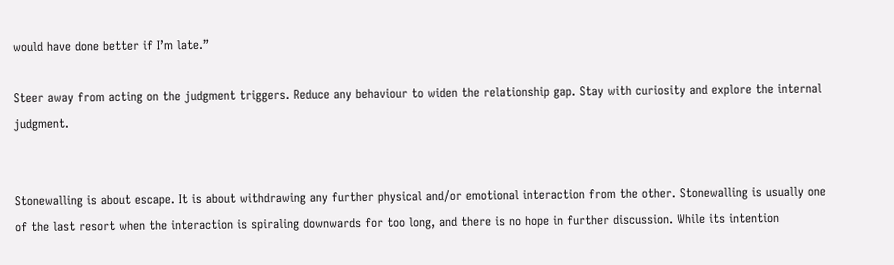would have done better if I’m late.”

Steer away from acting on the judgment triggers. Reduce any behaviour to widen the relationship gap. Stay with curiosity and explore the internal judgment.


Stonewalling is about escape. It is about withdrawing any further physical and/or emotional interaction from the other. Stonewalling is usually one of the last resort when the interaction is spiraling downwards for too long, and there is no hope in further discussion. While its intention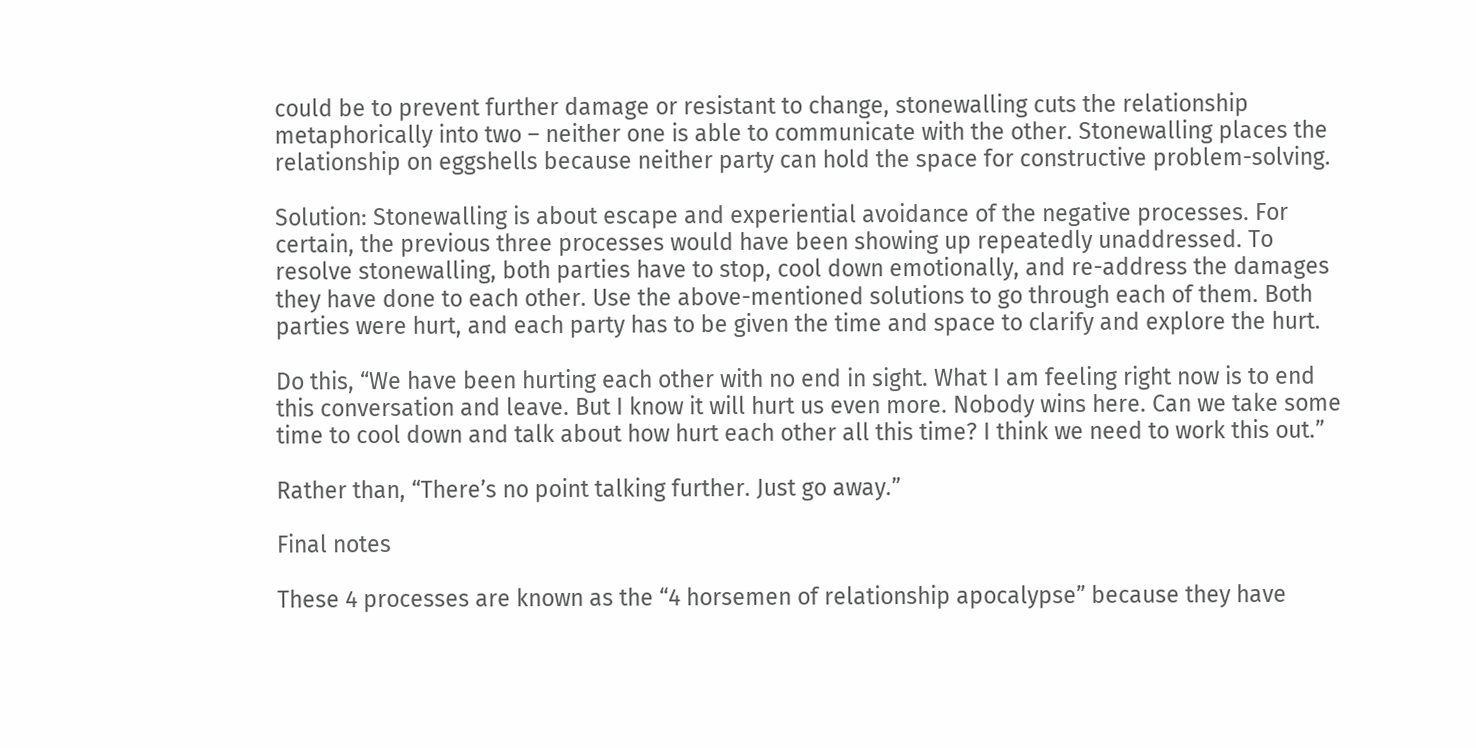could be to prevent further damage or resistant to change, stonewalling cuts the relationship metaphorically into two – neither one is able to communicate with the other. Stonewalling places the relationship on eggshells because neither party can hold the space for constructive problem-solving.

Solution: Stonewalling is about escape and experiential avoidance of the negative processes. For certain, the previous three processes would have been showing up repeatedly unaddressed. To resolve stonewalling, both parties have to stop, cool down emotionally, and re-address the damages they have done to each other. Use the above-mentioned solutions to go through each of them. Both parties were hurt, and each party has to be given the time and space to clarify and explore the hurt.

Do this, “We have been hurting each other with no end in sight. What I am feeling right now is to end this conversation and leave. But I know it will hurt us even more. Nobody wins here. Can we take some time to cool down and talk about how hurt each other all this time? I think we need to work this out.”

Rather than, “There’s no point talking further. Just go away.”

Final notes

These 4 processes are known as the “4 horsemen of relationship apocalypse” because they have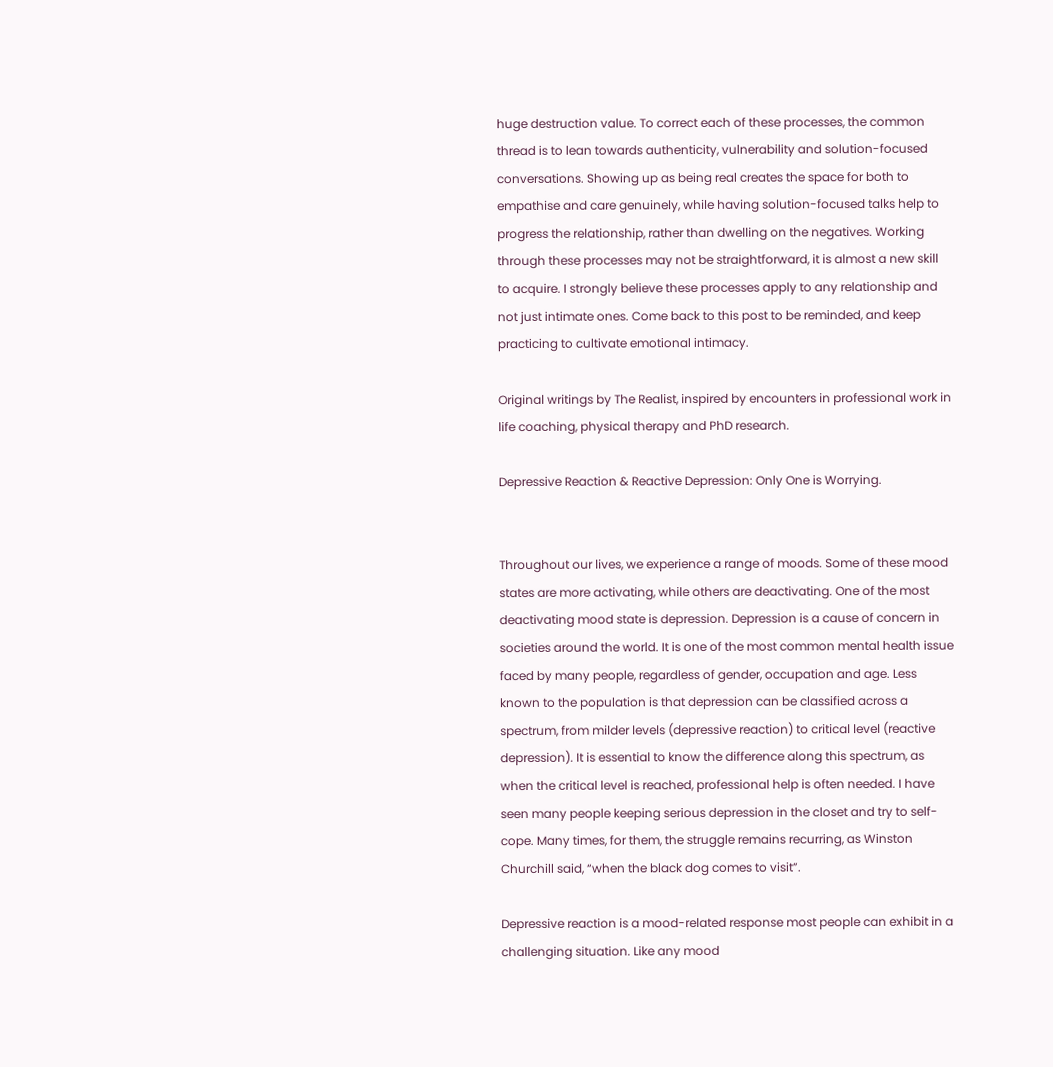huge destruction value. To correct each of these processes, the common thread is to lean towards authenticity, vulnerability and solution-focused conversations. Showing up as being real creates the space for both to empathise and care genuinely, while having solution-focused talks help to progress the relationship, rather than dwelling on the negatives. Working through these processes may not be straightforward, it is almost a new skill to acquire. I strongly believe these processes apply to any relationship and not just intimate ones. Come back to this post to be reminded, and keep practicing to cultivate emotional intimacy.

Original writings by The Realist, inspired by encounters in professional work in life coaching, physical therapy and PhD research.

Depressive Reaction & Reactive Depression: Only One is Worrying.


Throughout our lives, we experience a range of moods. Some of these mood states are more activating, while others are deactivating. One of the most deactivating mood state is depression. Depression is a cause of concern in societies around the world. It is one of the most common mental health issue faced by many people, regardless of gender, occupation and age. Less known to the population is that depression can be classified across a spectrum, from milder levels (depressive reaction) to critical level (reactive depression). It is essential to know the difference along this spectrum, as when the critical level is reached, professional help is often needed. I have seen many people keeping serious depression in the closet and try to self-cope. Many times, for them, the struggle remains recurring, as Winston Churchill said, “when the black dog comes to visit”.

Depressive reaction is a mood-related response most people can exhibit in a challenging situation. Like any mood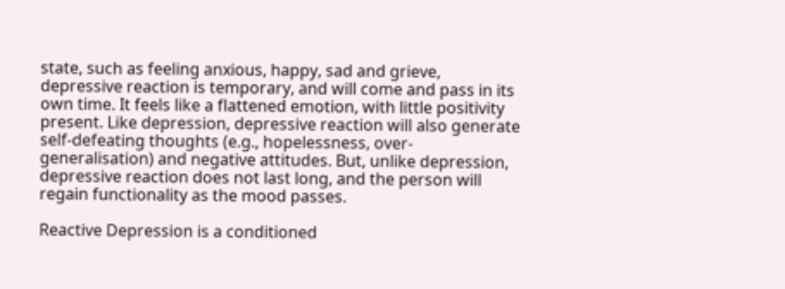state, such as feeling anxious, happy, sad and grieve, depressive reaction is temporary, and will come and pass in its own time. It feels like a flattened emotion, with little positivity present. Like depression, depressive reaction will also generate self-defeating thoughts (e.g., hopelessness, over-generalisation) and negative attitudes. But, unlike depression, depressive reaction does not last long, and the person will regain functionality as the mood passes.

Reactive Depression is a conditioned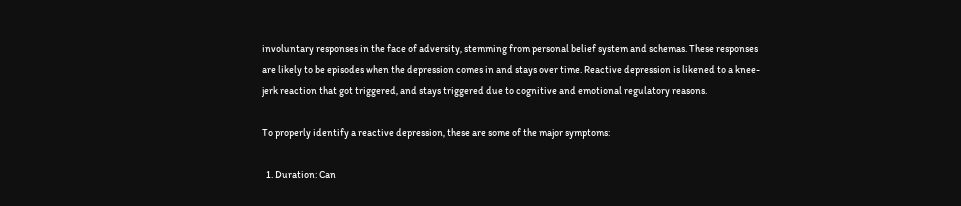involuntary responses in the face of adversity, stemming from personal belief system and schemas. These responses are likely to be episodes when the depression comes in and stays over time. Reactive depression is likened to a knee-jerk reaction that got triggered, and stays triggered due to cognitive and emotional regulatory reasons.

To properly identify a reactive depression, these are some of the major symptoms:

  1. Duration: Can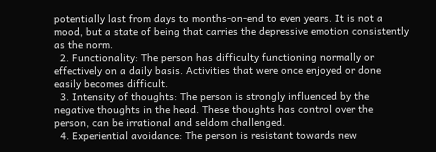potentially last from days to months-on-end to even years. It is not a mood, but a state of being that carries the depressive emotion consistently as the norm.
  2. Functionality: The person has difficulty functioning normally or effectively on a daily basis. Activities that were once enjoyed or done easily becomes difficult.
  3. Intensity of thoughts: The person is strongly influenced by the negative thoughts in the head. These thoughts has control over the person, can be irrational and seldom challenged.
  4. Experiential avoidance: The person is resistant towards new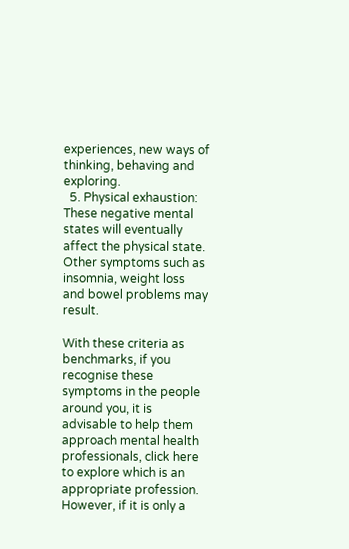experiences, new ways of thinking, behaving and exploring.
  5. Physical exhaustion: These negative mental states will eventually affect the physical state. Other symptoms such as insomnia, weight loss and bowel problems may result.

With these criteria as benchmarks, if you recognise these symptoms in the people around you, it is advisable to help them approach mental health professionals, click here to explore which is an appropriate profession. However, if it is only a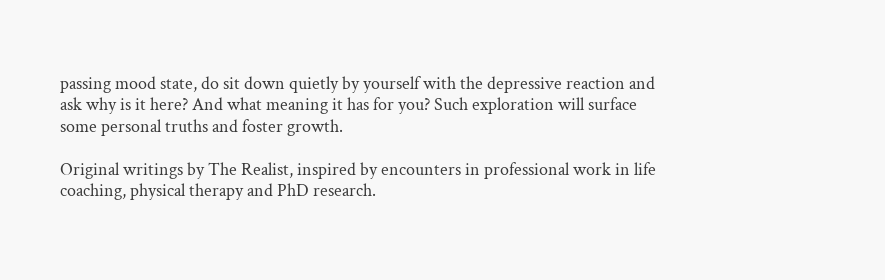passing mood state, do sit down quietly by yourself with the depressive reaction and ask why is it here? And what meaning it has for you? Such exploration will surface some personal truths and foster growth.

Original writings by The Realist, inspired by encounters in professional work in life coaching, physical therapy and PhD research.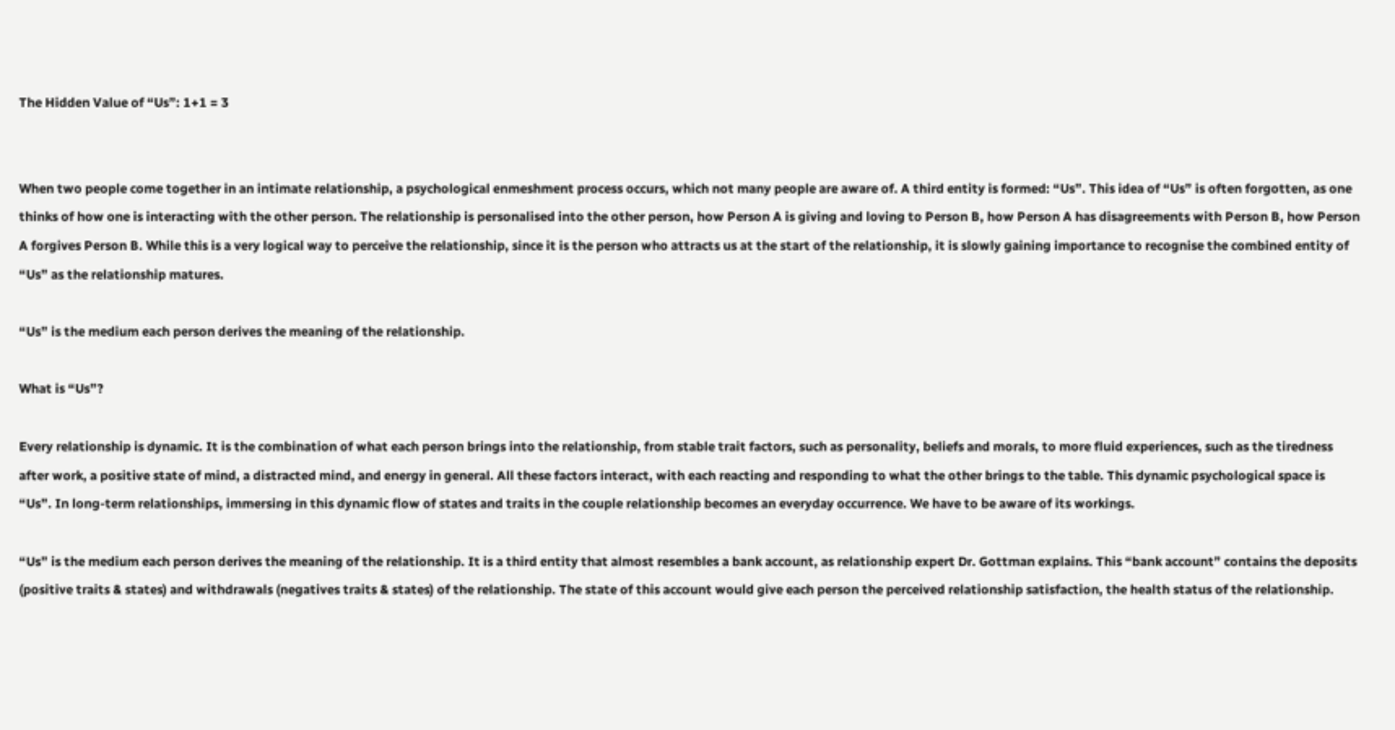The Hidden Value of “Us”: 1+1 = 3


When two people come together in an intimate relationship, a psychological enmeshment process occurs, which not many people are aware of. A third entity is formed: “Us”. This idea of “Us” is often forgotten, as one thinks of how one is interacting with the other person. The relationship is personalised into the other person, how Person A is giving and loving to Person B, how Person A has disagreements with Person B, how Person A forgives Person B. While this is a very logical way to perceive the relationship, since it is the person who attracts us at the start of the relationship, it is slowly gaining importance to recognise the combined entity of “Us” as the relationship matures.

“Us” is the medium each person derives the meaning of the relationship.

What is “Us”?

Every relationship is dynamic. It is the combination of what each person brings into the relationship, from stable trait factors, such as personality, beliefs and morals, to more fluid experiences, such as the tiredness after work, a positive state of mind, a distracted mind, and energy in general. All these factors interact, with each reacting and responding to what the other brings to the table. This dynamic psychological space is “Us”. In long-term relationships, immersing in this dynamic flow of states and traits in the couple relationship becomes an everyday occurrence. We have to be aware of its workings.

“Us” is the medium each person derives the meaning of the relationship. It is a third entity that almost resembles a bank account, as relationship expert Dr. Gottman explains. This “bank account” contains the deposits (positive traits & states) and withdrawals (negatives traits & states) of the relationship. The state of this account would give each person the perceived relationship satisfaction, the health status of the relationship.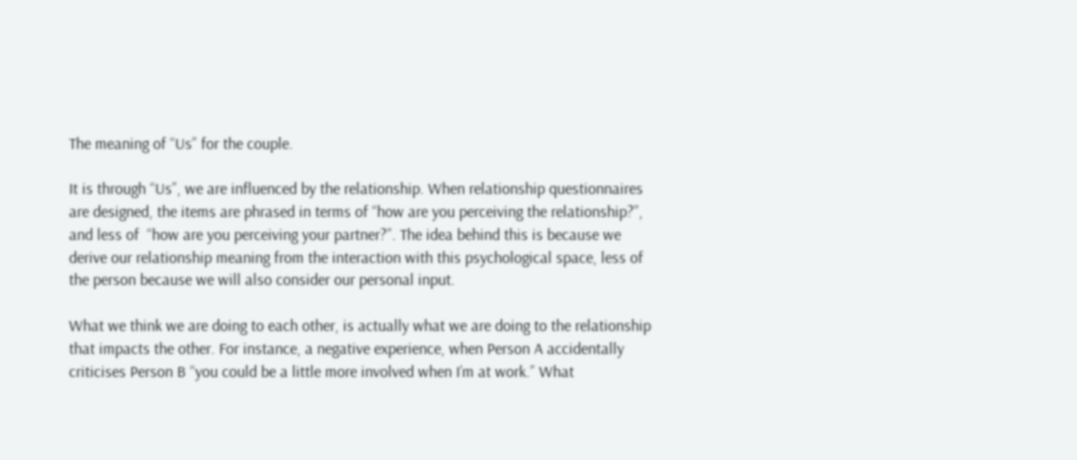The meaning of “Us” for the couple.

It is through “Us”, we are influenced by the relationship. When relationship questionnaires are designed, the items are phrased in terms of “how are you perceiving the relationship?”, and less of  “how are you perceiving your partner?”. The idea behind this is because we derive our relationship meaning from the interaction with this psychological space, less of the person because we will also consider our personal input.

What we think we are doing to each other, is actually what we are doing to the relationship that impacts the other. For instance, a negative experience, when Person A accidentally criticises Person B “you could be a little more involved when I’m at work.” What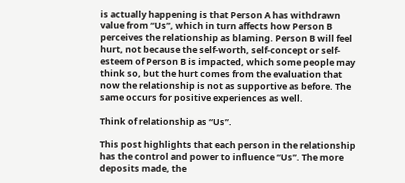is actually happening is that Person A has withdrawn value from “Us”, which in turn affects how Person B perceives the relationship as blaming. Person B will feel hurt, not because the self-worth, self-concept or self-esteem of Person B is impacted, which some people may think so, but the hurt comes from the evaluation that now the relationship is not as supportive as before. The same occurs for positive experiences as well.

Think of relationship as “Us”.

This post highlights that each person in the relationship has the control and power to influence “Us”. The more deposits made, the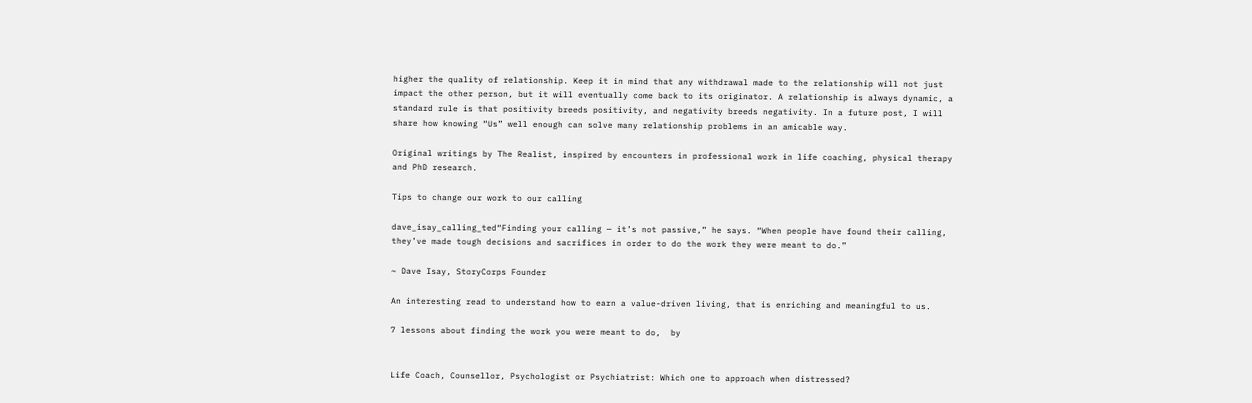higher the quality of relationship. Keep it in mind that any withdrawal made to the relationship will not just impact the other person, but it will eventually come back to its originator. A relationship is always dynamic, a standard rule is that positivity breeds positivity, and negativity breeds negativity. In a future post, I will share how knowing “Us” well enough can solve many relationship problems in an amicable way.

Original writings by The Realist, inspired by encounters in professional work in life coaching, physical therapy and PhD research.

Tips to change our work to our calling

dave_isay_calling_ted“Finding your calling — it’s not passive,” he says. “When people have found their calling, they’ve made tough decisions and sacrifices in order to do the work they were meant to do.”

~ Dave Isay, StoryCorps Founder

An interesting read to understand how to earn a value-driven living, that is enriching and meaningful to us.

7 lessons about finding the work you were meant to do,  by


Life Coach, Counsellor, Psychologist or Psychiatrist: Which one to approach when distressed?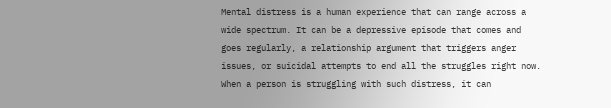Mental distress is a human experience that can range across a wide spectrum. It can be a depressive episode that comes and goes regularly, a relationship argument that triggers anger issues, or suicidal attempts to end all the struggles right now. When a person is struggling with such distress, it can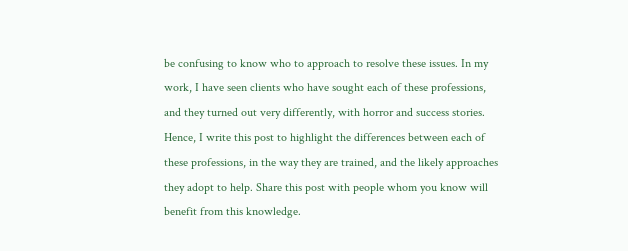be confusing to know who to approach to resolve these issues. In my work, I have seen clients who have sought each of these professions, and they turned out very differently, with horror and success stories. Hence, I write this post to highlight the differences between each of these professions, in the way they are trained, and the likely approaches they adopt to help. Share this post with people whom you know will benefit from this knowledge.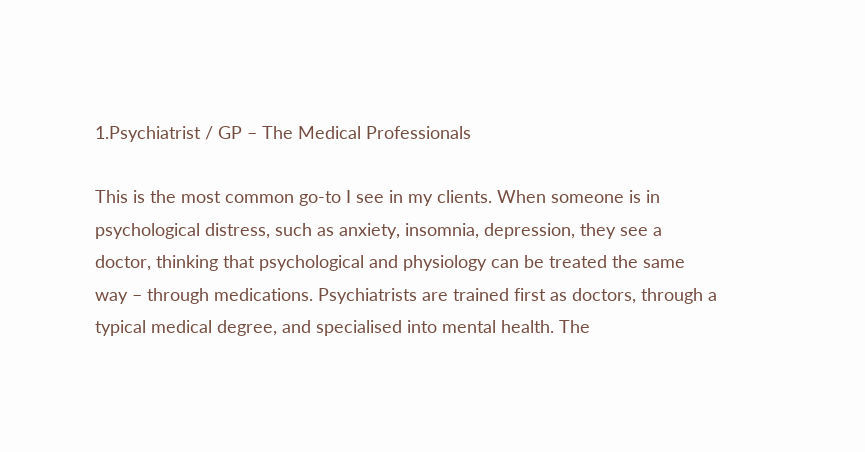1.Psychiatrist / GP – The Medical Professionals

This is the most common go-to I see in my clients. When someone is in psychological distress, such as anxiety, insomnia, depression, they see a doctor, thinking that psychological and physiology can be treated the same way – through medications. Psychiatrists are trained first as doctors, through a typical medical degree, and specialised into mental health. The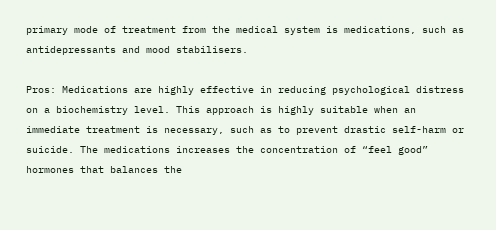primary mode of treatment from the medical system is medications, such as antidepressants and mood stabilisers.

Pros: Medications are highly effective in reducing psychological distress on a biochemistry level. This approach is highly suitable when an immediate treatment is necessary, such as to prevent drastic self-harm or suicide. The medications increases the concentration of “feel good” hormones that balances the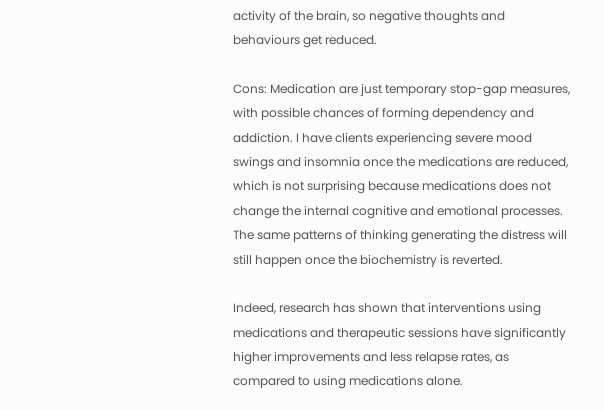activity of the brain, so negative thoughts and behaviours get reduced.

Cons: Medication are just temporary stop-gap measures, with possible chances of forming dependency and addiction. I have clients experiencing severe mood swings and insomnia once the medications are reduced, which is not surprising because medications does not change the internal cognitive and emotional processes. The same patterns of thinking generating the distress will still happen once the biochemistry is reverted.

Indeed, research has shown that interventions using medications and therapeutic sessions have significantly higher improvements and less relapse rates, as compared to using medications alone.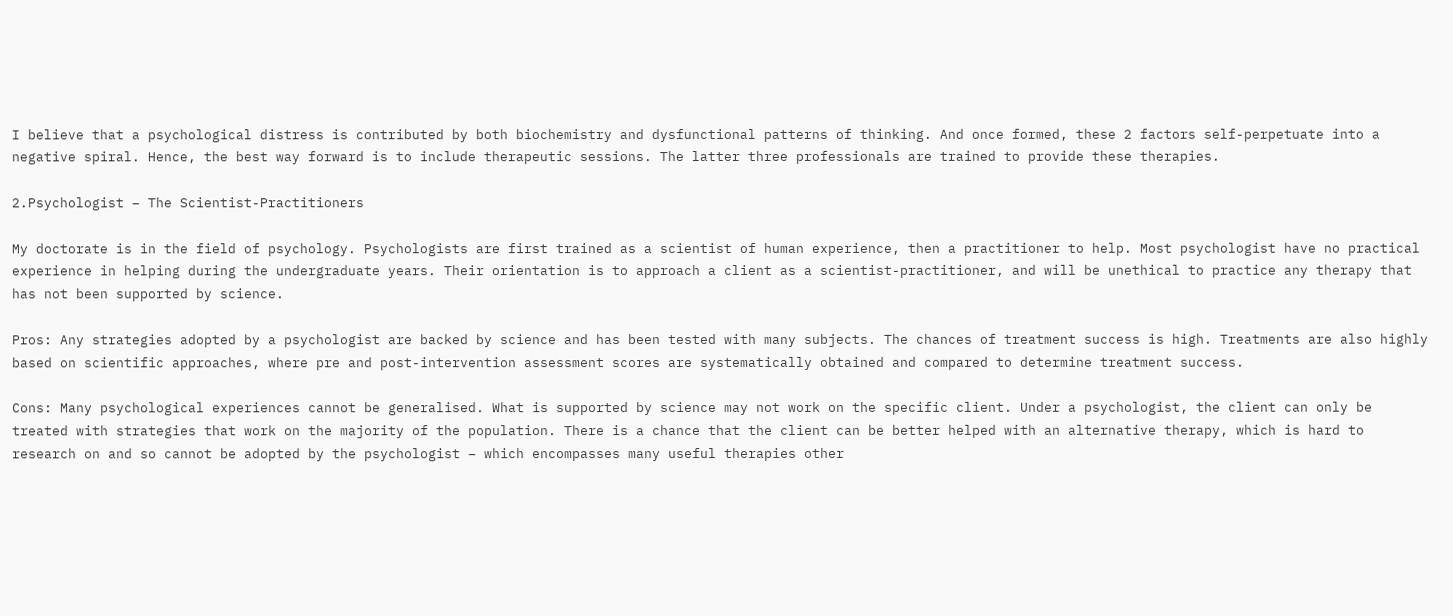I believe that a psychological distress is contributed by both biochemistry and dysfunctional patterns of thinking. And once formed, these 2 factors self-perpetuate into a negative spiral. Hence, the best way forward is to include therapeutic sessions. The latter three professionals are trained to provide these therapies.

2.Psychologist – The Scientist-Practitioners

My doctorate is in the field of psychology. Psychologists are first trained as a scientist of human experience, then a practitioner to help. Most psychologist have no practical experience in helping during the undergraduate years. Their orientation is to approach a client as a scientist-practitioner, and will be unethical to practice any therapy that has not been supported by science.

Pros: Any strategies adopted by a psychologist are backed by science and has been tested with many subjects. The chances of treatment success is high. Treatments are also highly based on scientific approaches, where pre and post-intervention assessment scores are systematically obtained and compared to determine treatment success.

Cons: Many psychological experiences cannot be generalised. What is supported by science may not work on the specific client. Under a psychologist, the client can only be treated with strategies that work on the majority of the population. There is a chance that the client can be better helped with an alternative therapy, which is hard to research on and so cannot be adopted by the psychologist – which encompasses many useful therapies other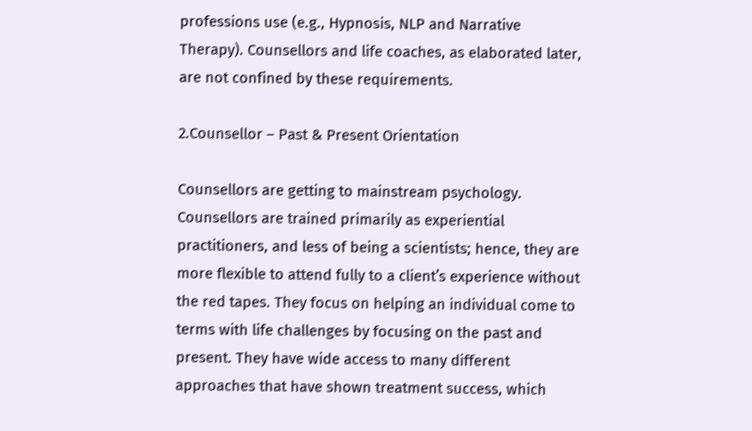professions use (e.g., Hypnosis, NLP and Narrative Therapy). Counsellors and life coaches, as elaborated later, are not confined by these requirements.

2.Counsellor – Past & Present Orientation

Counsellors are getting to mainstream psychology. Counsellors are trained primarily as experiential practitioners, and less of being a scientists; hence, they are more flexible to attend fully to a client’s experience without the red tapes. They focus on helping an individual come to terms with life challenges by focusing on the past and present. They have wide access to many different approaches that have shown treatment success, which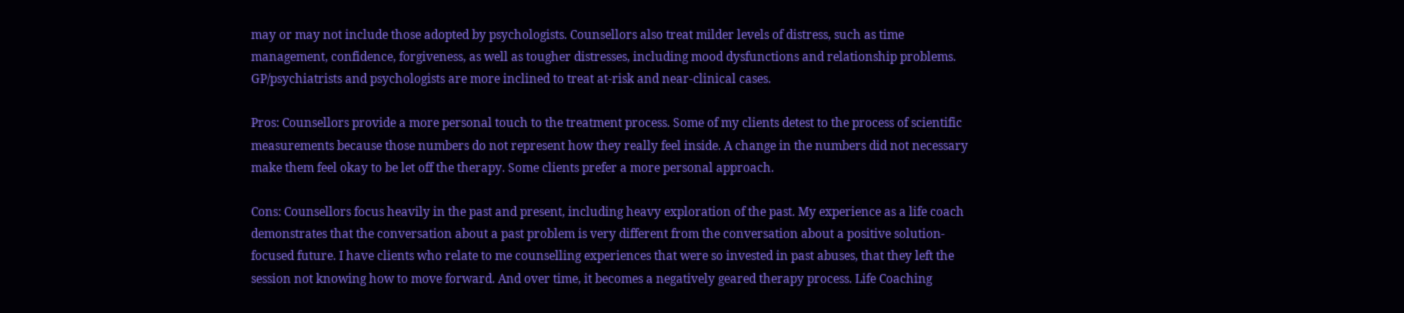may or may not include those adopted by psychologists. Counsellors also treat milder levels of distress, such as time management, confidence, forgiveness, as well as tougher distresses, including mood dysfunctions and relationship problems. GP/psychiatrists and psychologists are more inclined to treat at-risk and near-clinical cases.

Pros: Counsellors provide a more personal touch to the treatment process. Some of my clients detest to the process of scientific measurements because those numbers do not represent how they really feel inside. A change in the numbers did not necessary make them feel okay to be let off the therapy. Some clients prefer a more personal approach.

Cons: Counsellors focus heavily in the past and present, including heavy exploration of the past. My experience as a life coach demonstrates that the conversation about a past problem is very different from the conversation about a positive solution-focused future. I have clients who relate to me counselling experiences that were so invested in past abuses, that they left the session not knowing how to move forward. And over time, it becomes a negatively geared therapy process. Life Coaching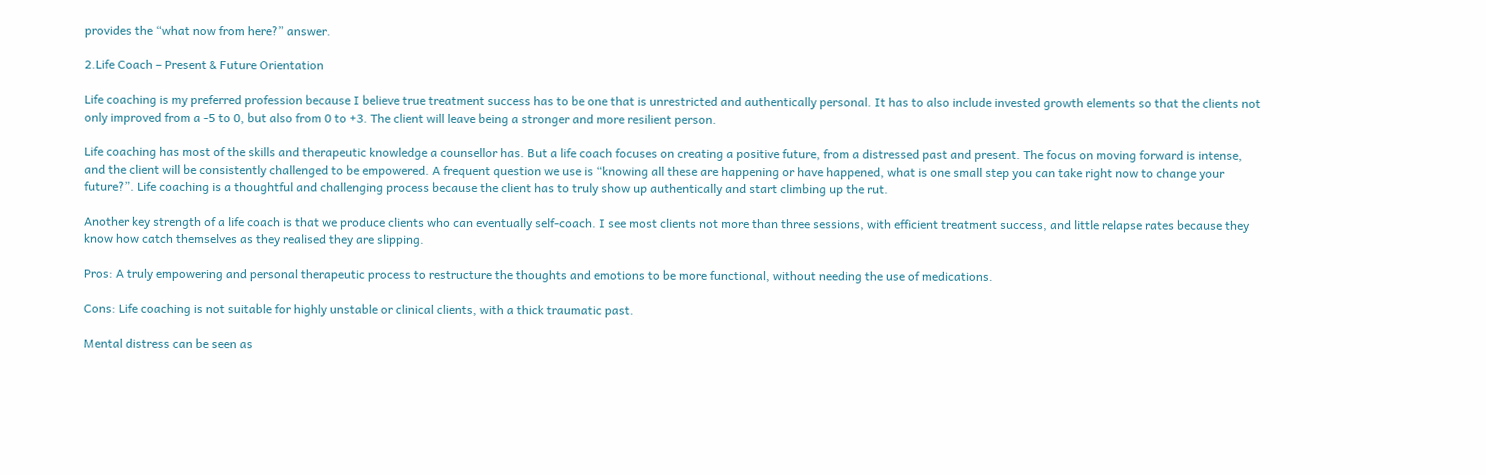provides the “what now from here?” answer.

2.Life Coach – Present & Future Orientation

Life coaching is my preferred profession because I believe true treatment success has to be one that is unrestricted and authentically personal. It has to also include invested growth elements so that the clients not only improved from a -5 to 0, but also from 0 to +3. The client will leave being a stronger and more resilient person.

Life coaching has most of the skills and therapeutic knowledge a counsellor has. But a life coach focuses on creating a positive future, from a distressed past and present. The focus on moving forward is intense, and the client will be consistently challenged to be empowered. A frequent question we use is “knowing all these are happening or have happened, what is one small step you can take right now to change your future?”. Life coaching is a thoughtful and challenging process because the client has to truly show up authentically and start climbing up the rut.

Another key strength of a life coach is that we produce clients who can eventually self-coach. I see most clients not more than three sessions, with efficient treatment success, and little relapse rates because they know how catch themselves as they realised they are slipping.

Pros: A truly empowering and personal therapeutic process to restructure the thoughts and emotions to be more functional, without needing the use of medications.

Cons: Life coaching is not suitable for highly unstable or clinical clients, with a thick traumatic past.

Mental distress can be seen as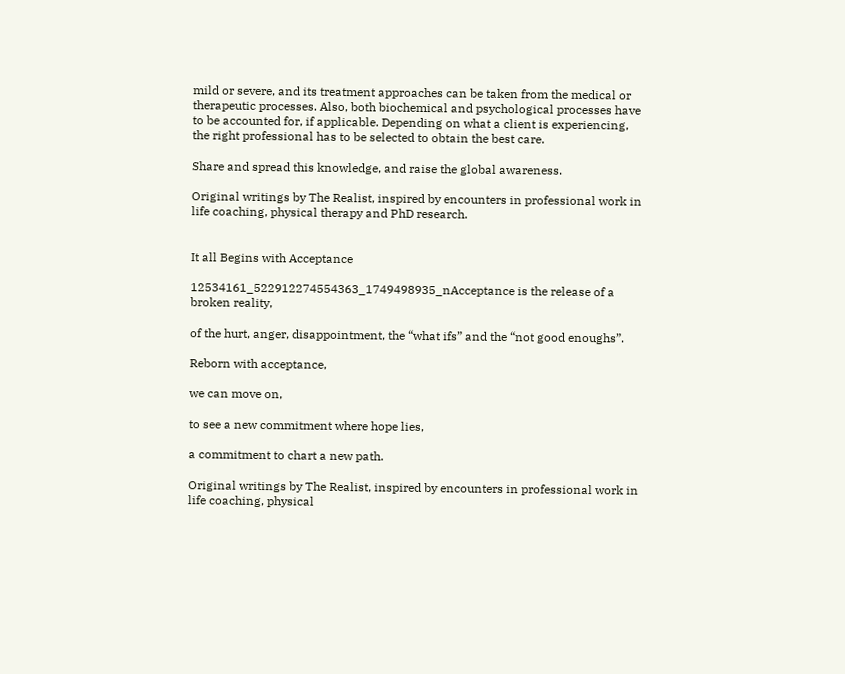mild or severe, and its treatment approaches can be taken from the medical or therapeutic processes. Also, both biochemical and psychological processes have to be accounted for, if applicable. Depending on what a client is experiencing, the right professional has to be selected to obtain the best care.

Share and spread this knowledge, and raise the global awareness.

Original writings by The Realist, inspired by encounters in professional work in life coaching, physical therapy and PhD research.


It all Begins with Acceptance

12534161_522912274554363_1749498935_nAcceptance is the release of a broken reality,

of the hurt, anger, disappointment, the “what ifs” and the “not good enoughs”.

Reborn with acceptance,

we can move on,

to see a new commitment where hope lies,

a commitment to chart a new path.

Original writings by The Realist, inspired by encounters in professional work in life coaching, physical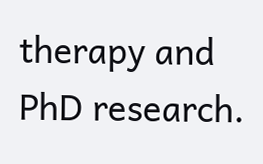therapy and PhD research.